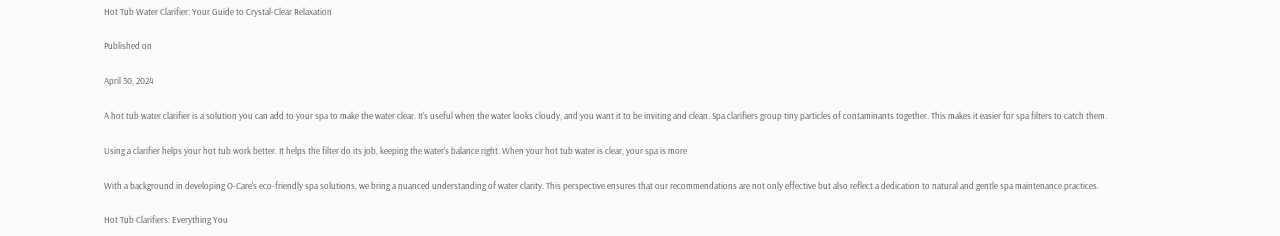Hot Tub Water Clarifier: Your Guide to Crystal-Clear Relaxation

Published on

April 30, 2024

A hot tub water clarifier is a solution you can add to your spa to make the water clear. It's useful when the water looks cloudy, and you want it to be inviting and clean. Spa clarifiers group tiny particles of contaminants together. This makes it easier for spa filters to catch them.

Using a clarifier helps your hot tub work better. It helps the filter do its job, keeping the water's balance right. When your hot tub water is clear, your spa is more

With a background in developing O-Care's eco-friendly spa solutions, we bring a nuanced understanding of water clarity. This perspective ensures that our recommendations are not only effective but also reflect a dedication to natural and gentle spa maintenance practices.

Hot Tub Clarifiers: Everything You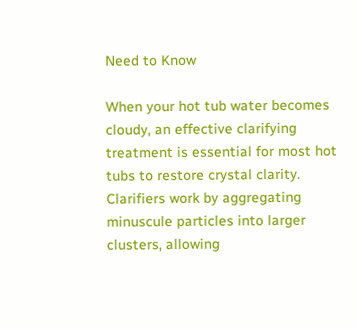Need to Know

When your hot tub water becomes cloudy, an effective clarifying treatment is essential for most hot tubs to restore crystal clarity. Clarifiers work by aggregating minuscule particles into larger clusters, allowing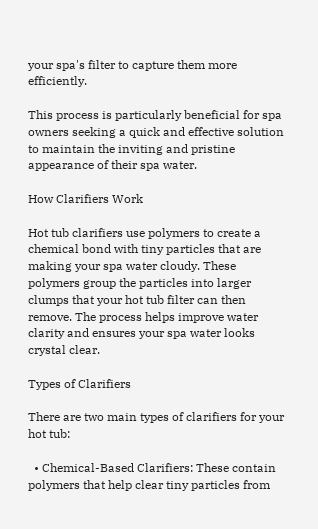your spa's filter to capture them more efficiently.

This process is particularly beneficial for spa owners seeking a quick and effective solution to maintain the inviting and pristine appearance of their spa water.

How Clarifiers Work

Hot tub clarifiers use polymers to create a chemical bond with tiny particles that are making your spa water cloudy. These polymers group the particles into larger clumps that your hot tub filter can then remove. The process helps improve water clarity and ensures your spa water looks crystal clear.

Types of Clarifiers

There are two main types of clarifiers for your hot tub:

  • Chemical-Based Clarifiers: These contain polymers that help clear tiny particles from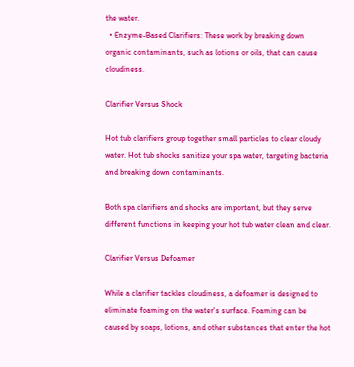the water.
  • Enzyme-Based Clarifiers: These work by breaking down organic contaminants, such as lotions or oils, that can cause cloudiness.

Clarifier Versus Shock

Hot tub clarifiers group together small particles to clear cloudy water. Hot tub shocks sanitize your spa water, targeting bacteria and breaking down contaminants.

Both spa clarifiers and shocks are important, but they serve different functions in keeping your hot tub water clean and clear.

Clarifier Versus Defoamer

While a clarifier tackles cloudiness, a defoamer is designed to eliminate foaming on the water's surface. Foaming can be caused by soaps, lotions, and other substances that enter the hot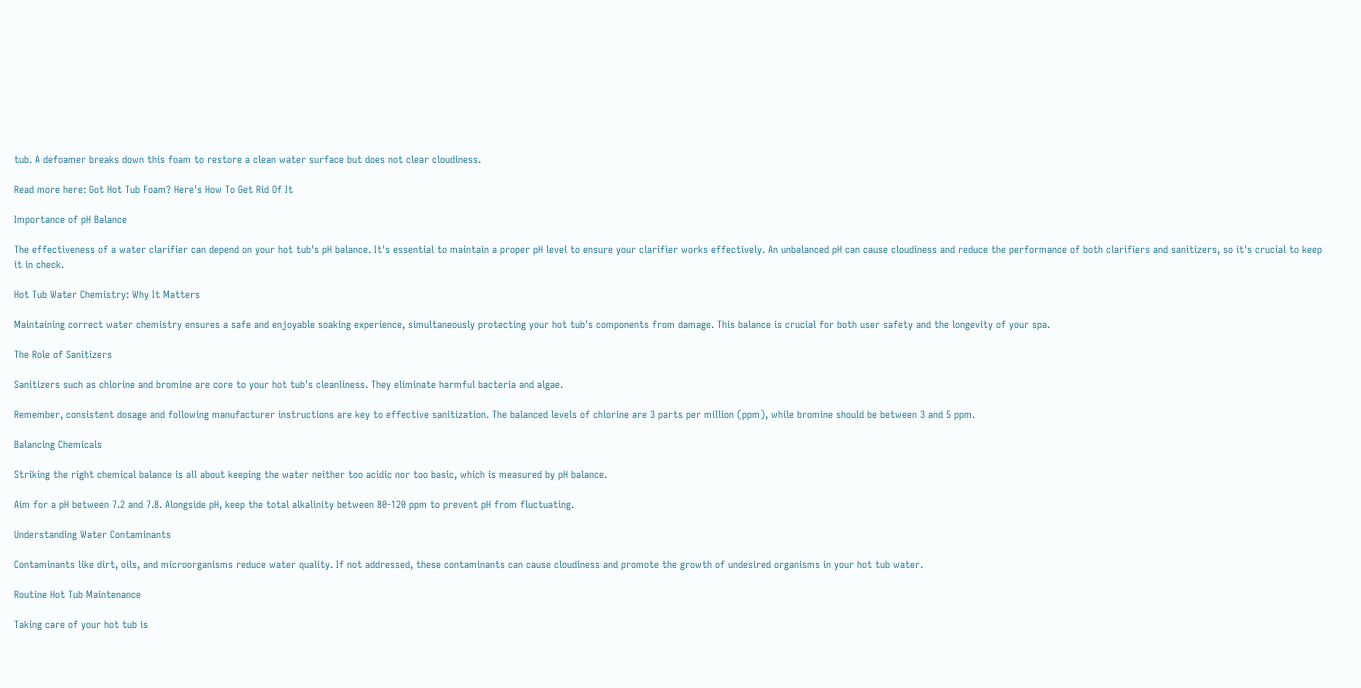tub. A defoamer breaks down this foam to restore a clean water surface but does not clear cloudiness.

Read more here: Got Hot Tub Foam? Here's How To Get Rid Of It

Importance of pH Balance

The effectiveness of a water clarifier can depend on your hot tub's pH balance. It's essential to maintain a proper pH level to ensure your clarifier works effectively. An unbalanced pH can cause cloudiness and reduce the performance of both clarifiers and sanitizers, so it's crucial to keep it in check.

Hot Tub Water Chemistry: Why It Matters

Maintaining correct water chemistry ensures a safe and enjoyable soaking experience, simultaneously protecting your hot tub's components from damage. This balance is crucial for both user safety and the longevity of your spa.

The Role of Sanitizers

Sanitizers such as chlorine and bromine are core to your hot tub's cleanliness. They eliminate harmful bacteria and algae.

Remember, consistent dosage and following manufacturer instructions are key to effective sanitization. The balanced levels of chlorine are 3 parts per million (ppm), while bromine should be between 3 and 5 ppm.

Balancing Chemicals

Striking the right chemical balance is all about keeping the water neither too acidic nor too basic, which is measured by pH balance.

Aim for a pH between 7.2 and 7.8. Alongside pH, keep the total alkalinity between 80-120 ppm to prevent pH from fluctuating.

Understanding Water Contaminants

Contaminants like dirt, oils, and microorganisms reduce water quality. If not addressed, these contaminants can cause cloudiness and promote the growth of undesired organisms in your hot tub water.

Routine Hot Tub Maintenance

Taking care of your hot tub is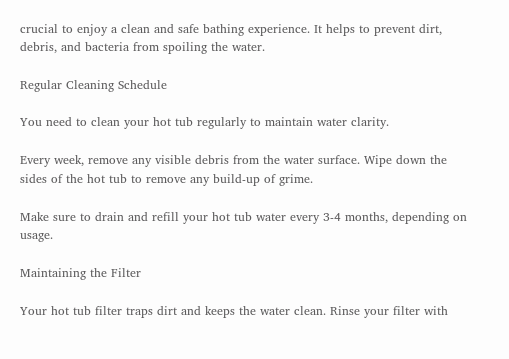crucial to enjoy a clean and safe bathing experience. It helps to prevent dirt, debris, and bacteria from spoiling the water.

Regular Cleaning Schedule

You need to clean your hot tub regularly to maintain water clarity.

Every week, remove any visible debris from the water surface. Wipe down the sides of the hot tub to remove any build-up of grime.

Make sure to drain and refill your hot tub water every 3-4 months, depending on usage.

Maintaining the Filter

Your hot tub filter traps dirt and keeps the water clean. Rinse your filter with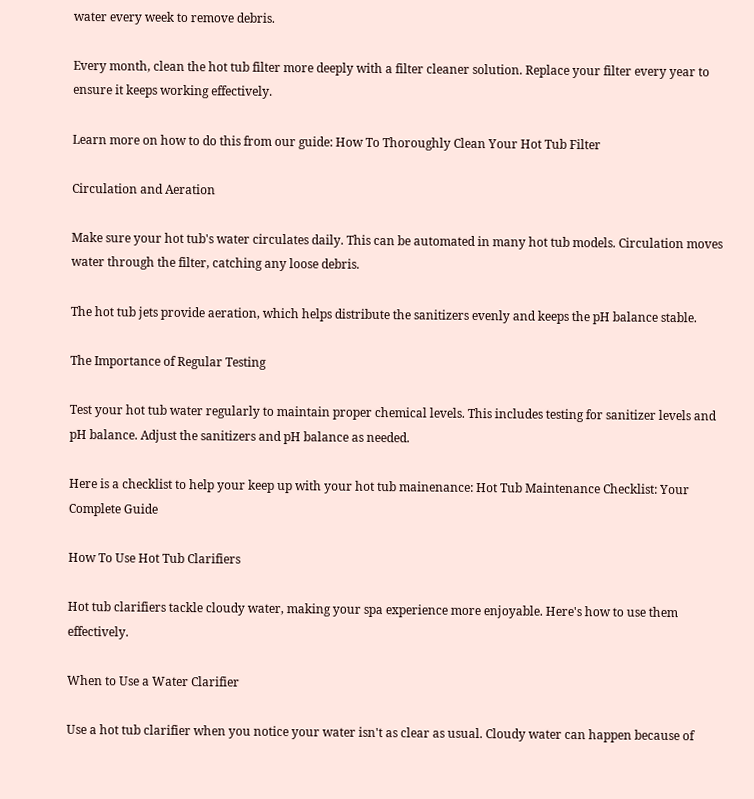water every week to remove debris.

Every month, clean the hot tub filter more deeply with a filter cleaner solution. Replace your filter every year to ensure it keeps working effectively.

Learn more on how to do this from our guide: How To Thoroughly Clean Your Hot Tub Filter

Circulation and Aeration

Make sure your hot tub's water circulates daily. This can be automated in many hot tub models. Circulation moves water through the filter, catching any loose debris.

The hot tub jets provide aeration, which helps distribute the sanitizers evenly and keeps the pH balance stable.

The Importance of Regular Testing

Test your hot tub water regularly to maintain proper chemical levels. This includes testing for sanitizer levels and pH balance. Adjust the sanitizers and pH balance as needed.

Here is a checklist to help your keep up with your hot tub mainenance: Hot Tub Maintenance Checklist: Your Complete Guide

How To Use Hot Tub Clarifiers

Hot tub clarifiers tackle cloudy water, making your spa experience more enjoyable. Here's how to use them effectively.

When to Use a Water Clarifier

Use a hot tub clarifier when you notice your water isn't as clear as usual. Cloudy water can happen because of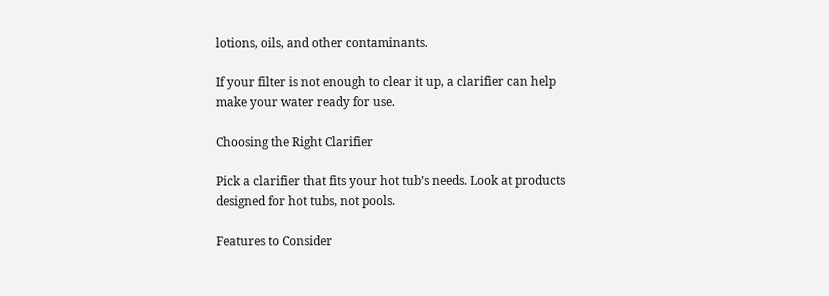lotions, oils, and other contaminants.

If your filter is not enough to clear it up, a clarifier can help make your water ready for use.

Choosing the Right Clarifier

Pick a clarifier that fits your hot tub’s needs. Look at products designed for hot tubs, not pools.

Features to Consider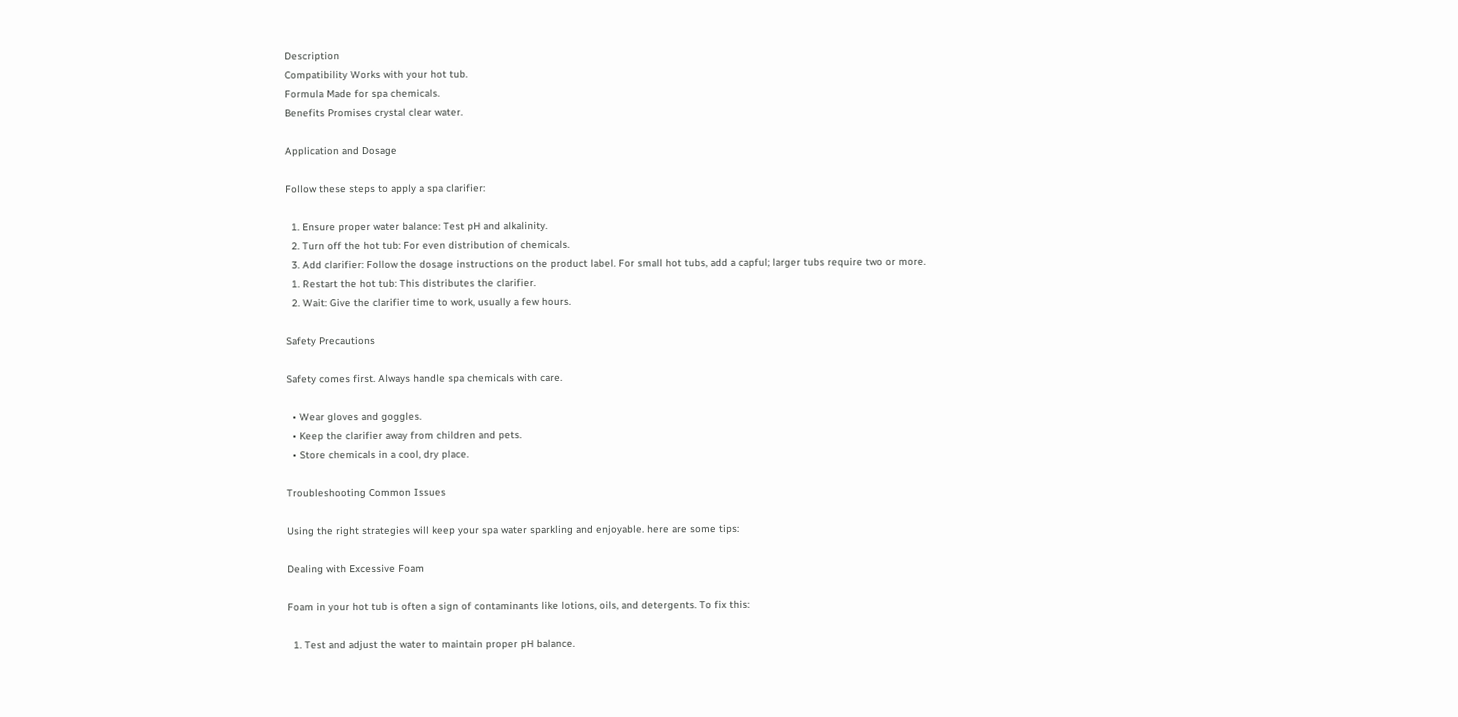Description
Compatibility Works with your hot tub.
Formula Made for spa chemicals.
Benefits Promises crystal clear water.

Application and Dosage

Follow these steps to apply a spa clarifier:

  1. Ensure proper water balance: Test pH and alkalinity.
  2. Turn off the hot tub: For even distribution of chemicals.
  3. Add clarifier: Follow the dosage instructions on the product label. For small hot tubs, add a capful; larger tubs require two or more.
  1. Restart the hot tub: This distributes the clarifier.
  2. Wait: Give the clarifier time to work, usually a few hours.

Safety Precautions

Safety comes first. Always handle spa chemicals with care.

  • Wear gloves and goggles.
  • Keep the clarifier away from children and pets.
  • Store chemicals in a cool, dry place.

Troubleshooting Common Issues

Using the right strategies will keep your spa water sparkling and enjoyable. here are some tips:

Dealing with Excessive Foam

Foam in your hot tub is often a sign of contaminants like lotions, oils, and detergents. To fix this:

  1. Test and adjust the water to maintain proper pH balance.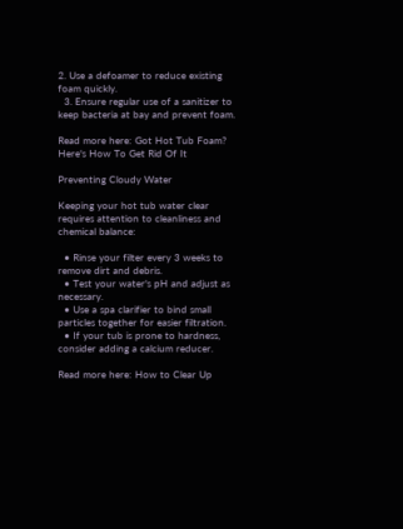2. Use a defoamer to reduce existing foam quickly.
  3. Ensure regular use of a sanitizer to keep bacteria at bay and prevent foam.

Read more here: Got Hot Tub Foam? Here's How To Get Rid Of It

Preventing Cloudy Water

Keeping your hot tub water clear requires attention to cleanliness and chemical balance:

  • Rinse your filter every 3 weeks to remove dirt and debris.
  • Test your water's pH and adjust as necessary.
  • Use a spa clarifier to bind small particles together for easier filtration.
  • If your tub is prone to hardness, consider adding a calcium reducer.

Read more here: How to Clear Up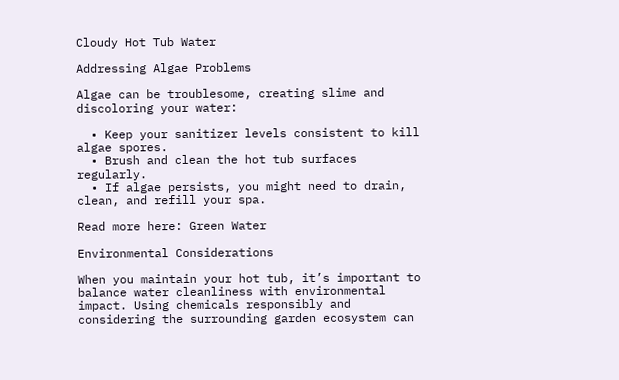Cloudy Hot Tub Water

Addressing Algae Problems

Algae can be troublesome, creating slime and discoloring your water:

  • Keep your sanitizer levels consistent to kill algae spores.
  • Brush and clean the hot tub surfaces regularly.
  • If algae persists, you might need to drain, clean, and refill your spa.

Read more here: Green Water

Environmental Considerations

When you maintain your hot tub, it’s important to balance water cleanliness with environmental impact. Using chemicals responsibly and considering the surrounding garden ecosystem can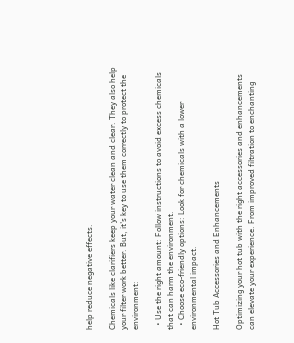help reduce negative effects.

Chemicals like clarifiers keep your water clean and clear. They also help your filter work better. But, it's key to use them correctly to protect the environment:

  • Use the right amount: Follow instructions to avoid excess chemicals that can harm the environment.
  • Choose eco-friendly options: Look for chemicals with a lower environmental impact.

Hot Tub Accessories and Enhancements

Optimizing your hot tub with the right accessories and enhancements can elevate your experience. From improved filtration to enchanting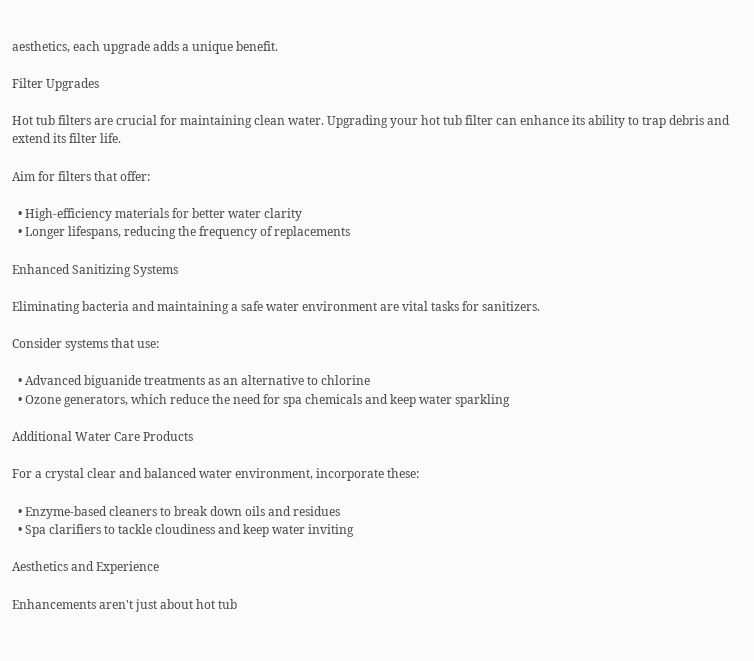aesthetics, each upgrade adds a unique benefit.

Filter Upgrades

Hot tub filters are crucial for maintaining clean water. Upgrading your hot tub filter can enhance its ability to trap debris and extend its filter life.

Aim for filters that offer:

  • High-efficiency materials for better water clarity
  • Longer lifespans, reducing the frequency of replacements

Enhanced Sanitizing Systems

Eliminating bacteria and maintaining a safe water environment are vital tasks for sanitizers.

Consider systems that use:

  • Advanced biguanide treatments as an alternative to chlorine
  • Ozone generators, which reduce the need for spa chemicals and keep water sparkling

Additional Water Care Products

For a crystal clear and balanced water environment, incorporate these:

  • Enzyme-based cleaners to break down oils and residues
  • Spa clarifiers to tackle cloudiness and keep water inviting

Aesthetics and Experience

Enhancements aren't just about hot tub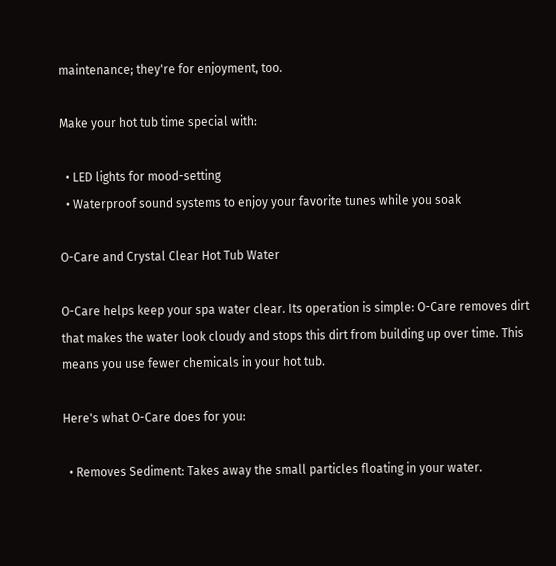maintenance; they're for enjoyment, too.

Make your hot tub time special with:

  • LED lights for mood-setting
  • Waterproof sound systems to enjoy your favorite tunes while you soak

O-Care and Crystal Clear Hot Tub Water

O-Care helps keep your spa water clear. Its operation is simple: O-Care removes dirt that makes the water look cloudy and stops this dirt from building up over time. This means you use fewer chemicals in your hot tub.

Here's what O-Care does for you:

  • Removes Sediment: Takes away the small particles floating in your water.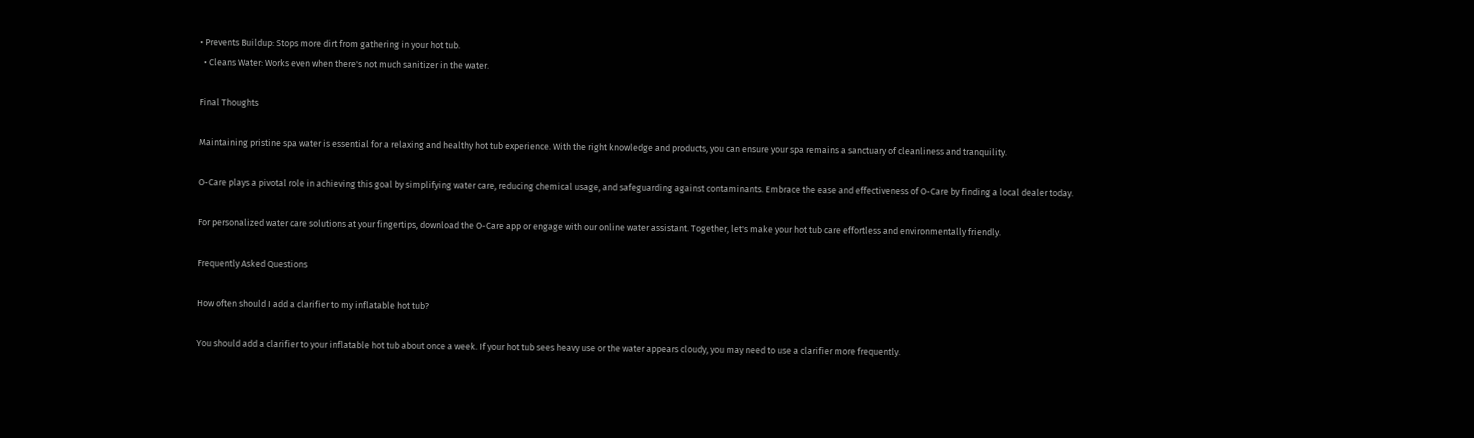• Prevents Buildup: Stops more dirt from gathering in your hot tub.
  • Cleans Water: Works even when there's not much sanitizer in the water.

Final Thoughts

Maintaining pristine spa water is essential for a relaxing and healthy hot tub experience. With the right knowledge and products, you can ensure your spa remains a sanctuary of cleanliness and tranquility.

O-Care plays a pivotal role in achieving this goal by simplifying water care, reducing chemical usage, and safeguarding against contaminants. Embrace the ease and effectiveness of O-Care by finding a local dealer today.

For personalized water care solutions at your fingertips, download the O-Care app or engage with our online water assistant. Together, let's make your hot tub care effortless and environmentally friendly.

Frequently Asked Questions

How often should I add a clarifier to my inflatable hot tub?

You should add a clarifier to your inflatable hot tub about once a week. If your hot tub sees heavy use or the water appears cloudy, you may need to use a clarifier more frequently.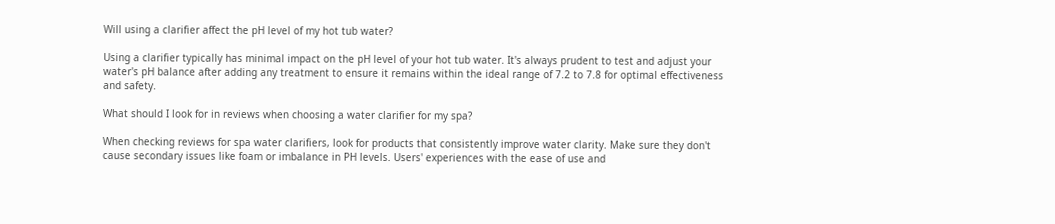Will using a clarifier affect the pH level of my hot tub water?

Using a clarifier typically has minimal impact on the pH level of your hot tub water. It's always prudent to test and adjust your water's pH balance after adding any treatment to ensure it remains within the ideal range of 7.2 to 7.8 for optimal effectiveness and safety.

What should I look for in reviews when choosing a water clarifier for my spa?

When checking reviews for spa water clarifiers, look for products that consistently improve water clarity. Make sure they don't cause secondary issues like foam or imbalance in PH levels. Users' experiences with the ease of use and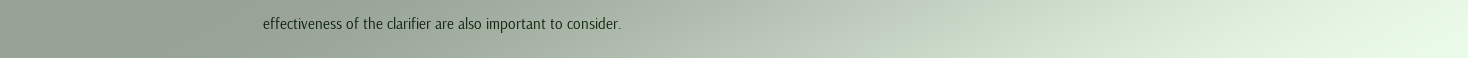effectiveness of the clarifier are also important to consider.